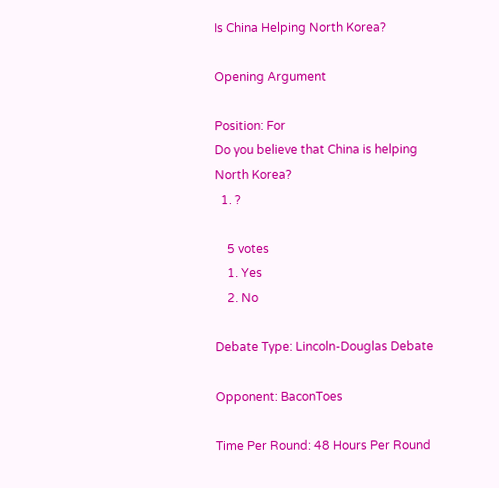Is China Helping North Korea?

Opening Argument

Position: For
Do you believe that China is helping North Korea?
  1. ?

    5 votes
    1. Yes
    2. No

Debate Type: Lincoln-Douglas Debate

Opponent: BaconToes

Time Per Round: 48 Hours Per Round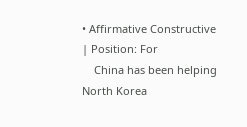• Affirmative Constructive | Position: For
    China has been helping North Korea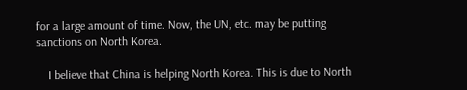for a large amount of time. Now, the UN, etc. may be putting sanctions on North Korea.

    I believe that China is helping North Korea. This is due to North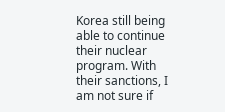Korea still being able to continue their nuclear program. With their sanctions, I am not sure if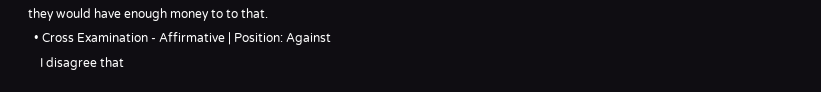they would have enough money to to that.
  • Cross Examination - Affirmative | Position: Against
    I disagree that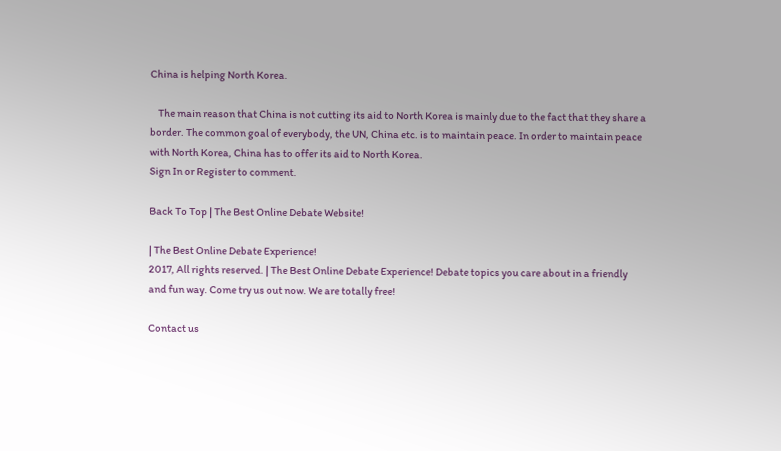China is helping North Korea.

    The main reason that China is not cutting its aid to North Korea is mainly due to the fact that they share a border. The common goal of everybody, the UN, China etc. is to maintain peace. In order to maintain peace with North Korea, China has to offer its aid to North Korea.
Sign In or Register to comment.

Back To Top | The Best Online Debate Website!

| The Best Online Debate Experience!
2017, All rights reserved. | The Best Online Debate Experience! Debate topics you care about in a friendly and fun way. Come try us out now. We are totally free!

Contact us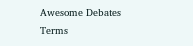Awesome Debates
Terms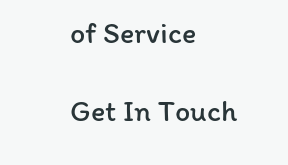of Service

Get In Touch